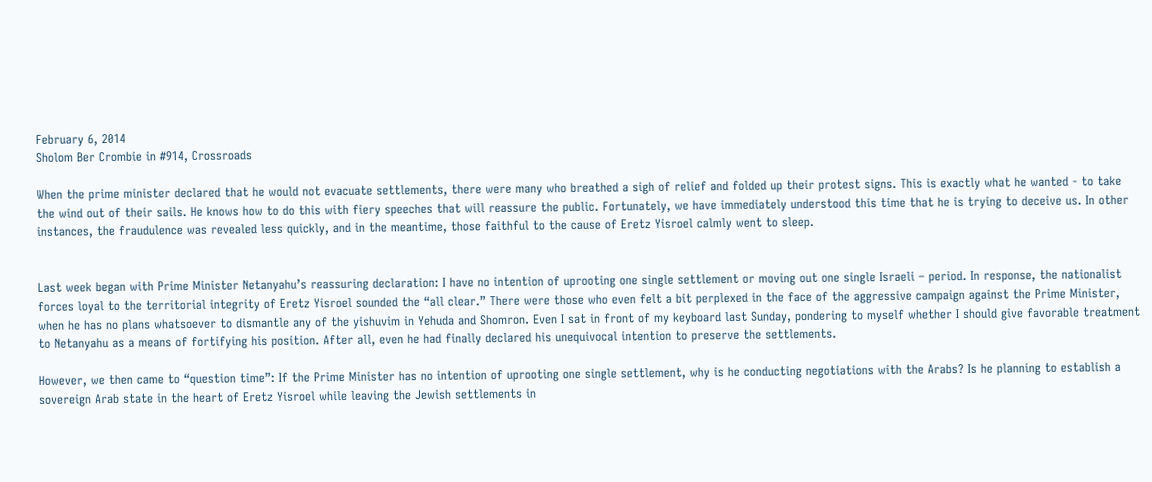February 6, 2014
Sholom Ber Crombie in #914, Crossroads

When the prime minister declared that he would not evacuate settlements, there were many who breathed a sigh of relief and folded up their protest signs. This is exactly what he wanted - to take the wind out of their sails. He knows how to do this with fiery speeches that will reassure the public. Fortunately, we have immediately understood this time that he is trying to deceive us. In other instances, the fraudulence was revealed less quickly, and in the meantime, those faithful to the cause of Eretz Yisroel calmly went to sleep.


Last week began with Prime Minister Netanyahu’s reassuring declaration: I have no intention of uprooting one single settlement or moving out one single Israeli – period. In response, the nationalist forces loyal to the territorial integrity of Eretz Yisroel sounded the “all clear.” There were those who even felt a bit perplexed in the face of the aggressive campaign against the Prime Minister, when he has no plans whatsoever to dismantle any of the yishuvim in Yehuda and Shomron. Even I sat in front of my keyboard last Sunday, pondering to myself whether I should give favorable treatment to Netanyahu as a means of fortifying his position. After all, even he had finally declared his unequivocal intention to preserve the settlements.

However, we then came to “question time”: If the Prime Minister has no intention of uprooting one single settlement, why is he conducting negotiations with the Arabs? Is he planning to establish a sovereign Arab state in the heart of Eretz Yisroel while leaving the Jewish settlements in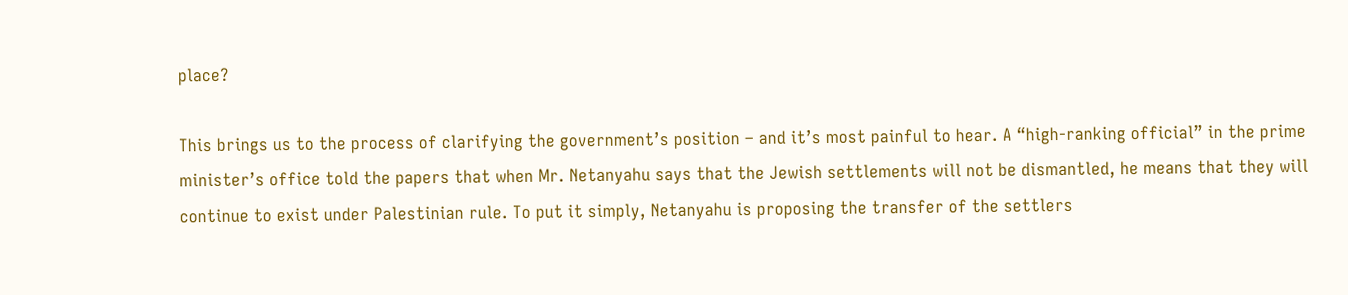place?

This brings us to the process of clarifying the government’s position – and it’s most painful to hear. A “high-ranking official” in the prime minister’s office told the papers that when Mr. Netanyahu says that the Jewish settlements will not be dismantled, he means that they will continue to exist under Palestinian rule. To put it simply, Netanyahu is proposing the transfer of the settlers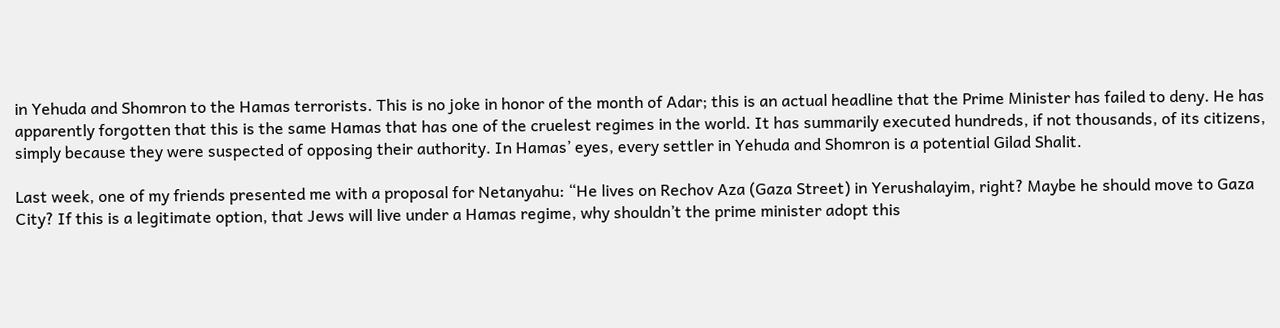in Yehuda and Shomron to the Hamas terrorists. This is no joke in honor of the month of Adar; this is an actual headline that the Prime Minister has failed to deny. He has apparently forgotten that this is the same Hamas that has one of the cruelest regimes in the world. It has summarily executed hundreds, if not thousands, of its citizens, simply because they were suspected of opposing their authority. In Hamas’ eyes, every settler in Yehuda and Shomron is a potential Gilad Shalit.

Last week, one of my friends presented me with a proposal for Netanyahu: “He lives on Rechov Aza (Gaza Street) in Yerushalayim, right? Maybe he should move to Gaza City? If this is a legitimate option, that Jews will live under a Hamas regime, why shouldn’t the prime minister adopt this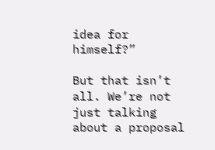idea for himself?”

But that isn’t all. We’re not just talking about a proposal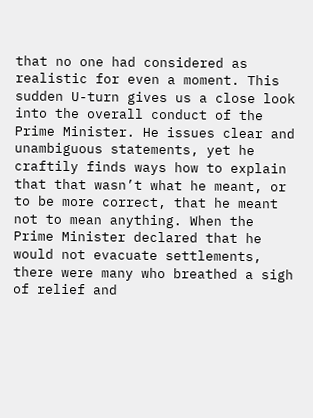that no one had considered as realistic for even a moment. This sudden U-turn gives us a close look into the overall conduct of the Prime Minister. He issues clear and unambiguous statements, yet he craftily finds ways how to explain that that wasn’t what he meant, or to be more correct, that he meant not to mean anything. When the Prime Minister declared that he would not evacuate settlements, there were many who breathed a sigh of relief and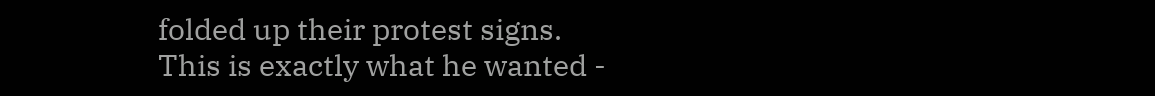folded up their protest signs. This is exactly what he wanted -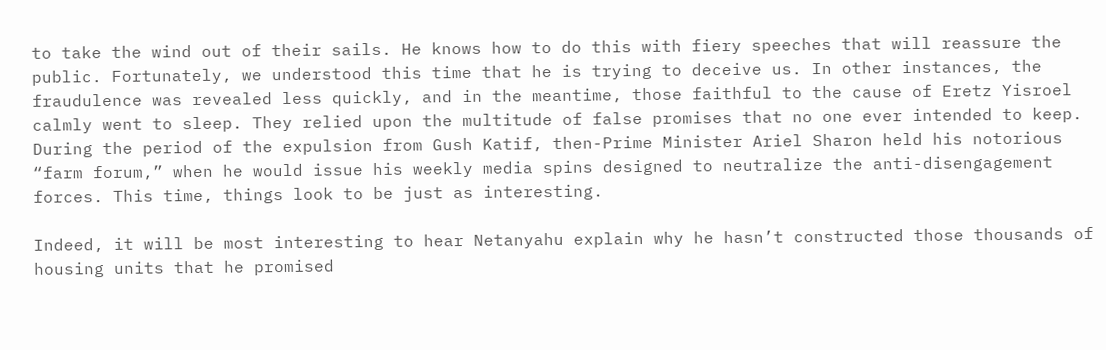to take the wind out of their sails. He knows how to do this with fiery speeches that will reassure the public. Fortunately, we understood this time that he is trying to deceive us. In other instances, the fraudulence was revealed less quickly, and in the meantime, those faithful to the cause of Eretz Yisroel calmly went to sleep. They relied upon the multitude of false promises that no one ever intended to keep. During the period of the expulsion from Gush Katif, then-Prime Minister Ariel Sharon held his notorious “farm forum,” when he would issue his weekly media spins designed to neutralize the anti-disengagement forces. This time, things look to be just as interesting.

Indeed, it will be most interesting to hear Netanyahu explain why he hasn’t constructed those thousands of housing units that he promised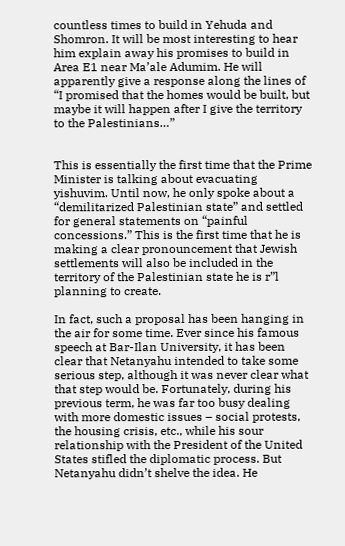countless times to build in Yehuda and Shomron. It will be most interesting to hear him explain away his promises to build in Area E1 near Ma’ale Adumim. He will apparently give a response along the lines of “I promised that the homes would be built, but maybe it will happen after I give the territory to the Palestinians…”


This is essentially the first time that the Prime Minister is talking about evacuating yishuvim. Until now, he only spoke about a “demilitarized Palestinian state” and settled for general statements on “painful concessions.” This is the first time that he is making a clear pronouncement that Jewish settlements will also be included in the territory of the Palestinian state he is r”l planning to create.

In fact, such a proposal has been hanging in the air for some time. Ever since his famous speech at Bar-Ilan University, it has been clear that Netanyahu intended to take some serious step, although it was never clear what that step would be. Fortunately, during his previous term, he was far too busy dealing with more domestic issues – social protests, the housing crisis, etc., while his sour relationship with the President of the United States stifled the diplomatic process. But Netanyahu didn’t shelve the idea. He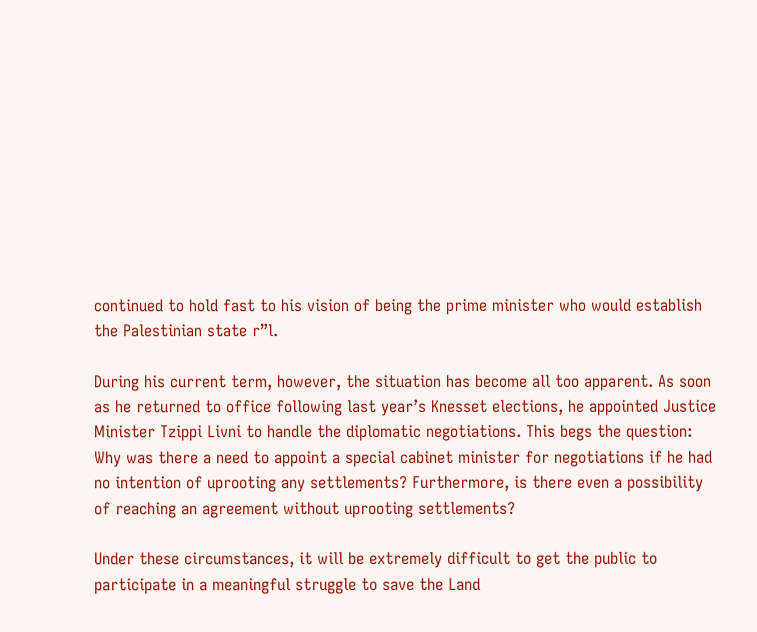continued to hold fast to his vision of being the prime minister who would establish the Palestinian state r”l.

During his current term, however, the situation has become all too apparent. As soon as he returned to office following last year’s Knesset elections, he appointed Justice Minister Tzippi Livni to handle the diplomatic negotiations. This begs the question: Why was there a need to appoint a special cabinet minister for negotiations if he had no intention of uprooting any settlements? Furthermore, is there even a possibility of reaching an agreement without uprooting settlements?

Under these circumstances, it will be extremely difficult to get the public to participate in a meaningful struggle to save the Land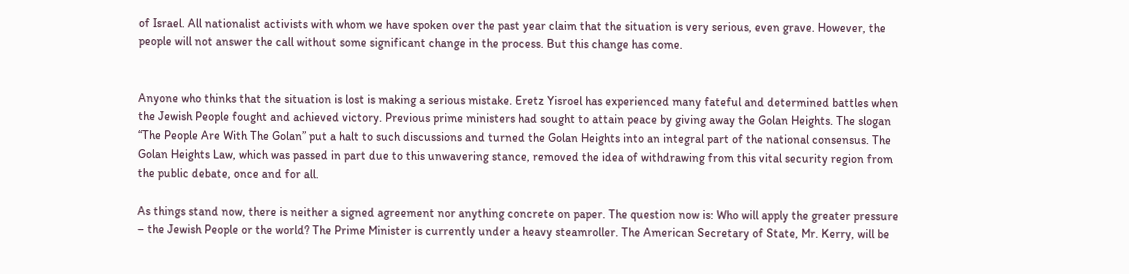of Israel. All nationalist activists with whom we have spoken over the past year claim that the situation is very serious, even grave. However, the people will not answer the call without some significant change in the process. But this change has come.


Anyone who thinks that the situation is lost is making a serious mistake. Eretz Yisroel has experienced many fateful and determined battles when the Jewish People fought and achieved victory. Previous prime ministers had sought to attain peace by giving away the Golan Heights. The slogan “The People Are With The Golan” put a halt to such discussions and turned the Golan Heights into an integral part of the national consensus. The Golan Heights Law, which was passed in part due to this unwavering stance, removed the idea of withdrawing from this vital security region from the public debate, once and for all.

As things stand now, there is neither a signed agreement nor anything concrete on paper. The question now is: Who will apply the greater pressure – the Jewish People or the world? The Prime Minister is currently under a heavy steamroller. The American Secretary of State, Mr. Kerry, will be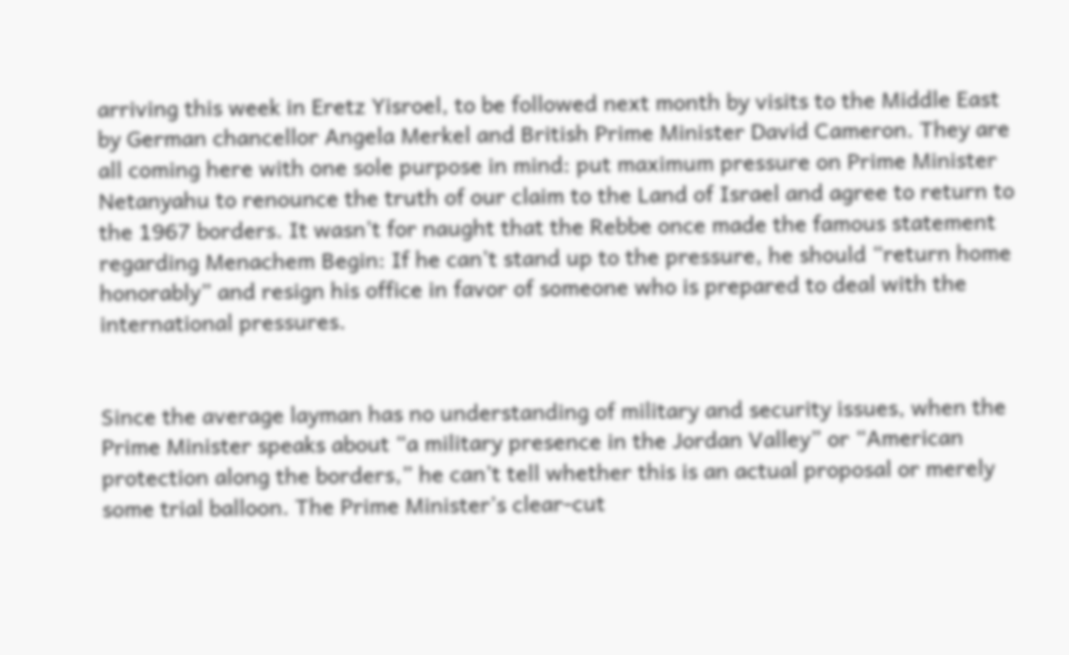arriving this week in Eretz Yisroel, to be followed next month by visits to the Middle East by German chancellor Angela Merkel and British Prime Minister David Cameron. They are all coming here with one sole purpose in mind: put maximum pressure on Prime Minister Netanyahu to renounce the truth of our claim to the Land of Israel and agree to return to the 1967 borders. It wasn’t for naught that the Rebbe once made the famous statement regarding Menachem Begin: If he can’t stand up to the pressure, he should “return home honorably” and resign his office in favor of someone who is prepared to deal with the international pressures.


Since the average layman has no understanding of military and security issues, when the Prime Minister speaks about “a military presence in the Jordan Valley” or “American protection along the borders,” he can’t tell whether this is an actual proposal or merely some trial balloon. The Prime Minister’s clear-cut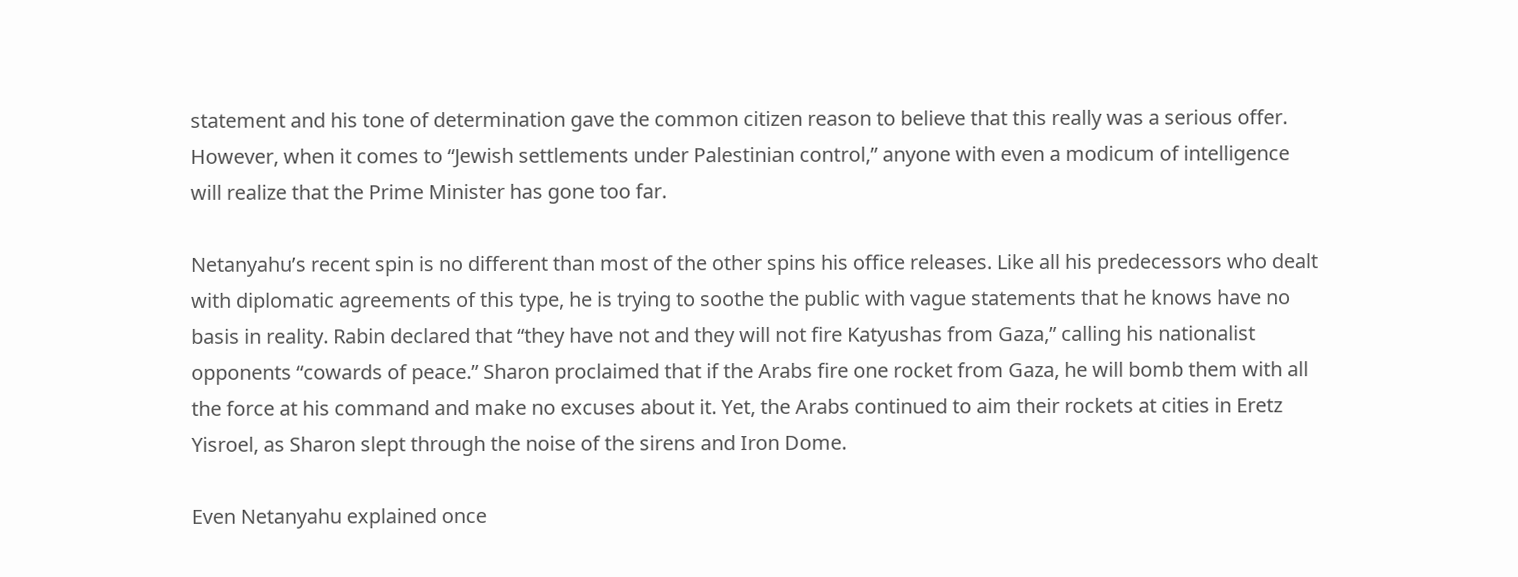statement and his tone of determination gave the common citizen reason to believe that this really was a serious offer. However, when it comes to “Jewish settlements under Palestinian control,” anyone with even a modicum of intelligence will realize that the Prime Minister has gone too far.

Netanyahu’s recent spin is no different than most of the other spins his office releases. Like all his predecessors who dealt with diplomatic agreements of this type, he is trying to soothe the public with vague statements that he knows have no basis in reality. Rabin declared that “they have not and they will not fire Katyushas from Gaza,” calling his nationalist opponents “cowards of peace.” Sharon proclaimed that if the Arabs fire one rocket from Gaza, he will bomb them with all the force at his command and make no excuses about it. Yet, the Arabs continued to aim their rockets at cities in Eretz Yisroel, as Sharon slept through the noise of the sirens and Iron Dome.

Even Netanyahu explained once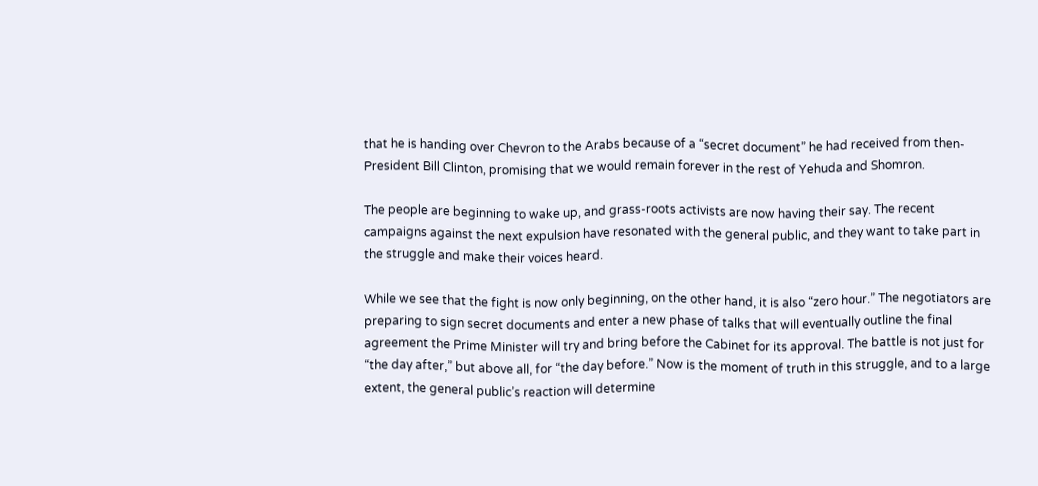that he is handing over Chevron to the Arabs because of a “secret document” he had received from then-President Bill Clinton, promising that we would remain forever in the rest of Yehuda and Shomron.

The people are beginning to wake up, and grass-roots activists are now having their say. The recent campaigns against the next expulsion have resonated with the general public, and they want to take part in the struggle and make their voices heard.

While we see that the fight is now only beginning, on the other hand, it is also “zero hour.” The negotiators are preparing to sign secret documents and enter a new phase of talks that will eventually outline the final agreement the Prime Minister will try and bring before the Cabinet for its approval. The battle is not just for “the day after,” but above all, for “the day before.” Now is the moment of truth in this struggle, and to a large extent, the general public’s reaction will determine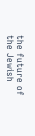the future of the Jewish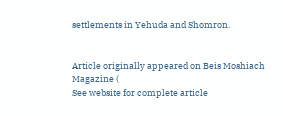settlements in Yehuda and Shomron.


Article originally appeared on Beis Moshiach Magazine (
See website for complete article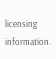licensing information.